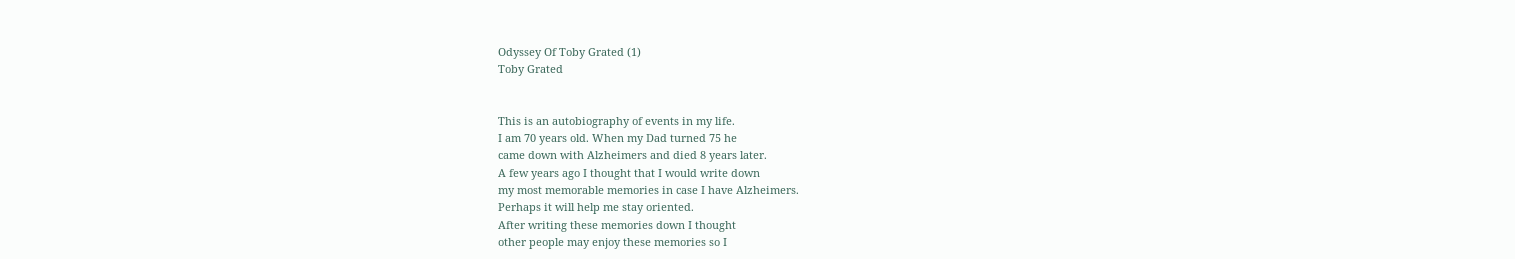Odyssey Of Toby Grated (1)
Toby Grated


This is an autobiography of events in my life.
I am 70 years old. When my Dad turned 75 he
came down with Alzheimers and died 8 years later.
A few years ago I thought that I would write down
my most memorable memories in case I have Alzheimers.
Perhaps it will help me stay oriented.
After writing these memories down I thought
other people may enjoy these memories so I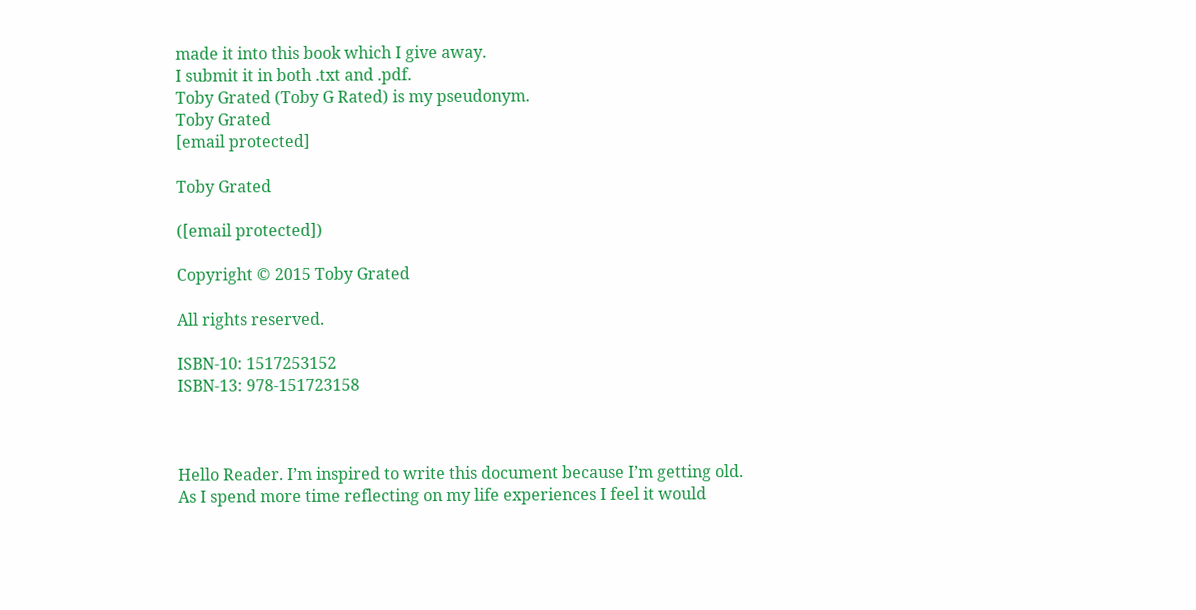made it into this book which I give away.
I submit it in both .txt and .pdf.
Toby Grated (Toby G Rated) is my pseudonym.
Toby Grated
[email protected]

Toby Grated

([email protected])

Copyright © 2015 Toby Grated

All rights reserved.

ISBN-10: 1517253152
ISBN-13: 978-151723158



Hello Reader. I’m inspired to write this document because I’m getting old.
As I spend more time reflecting on my life experiences I feel it would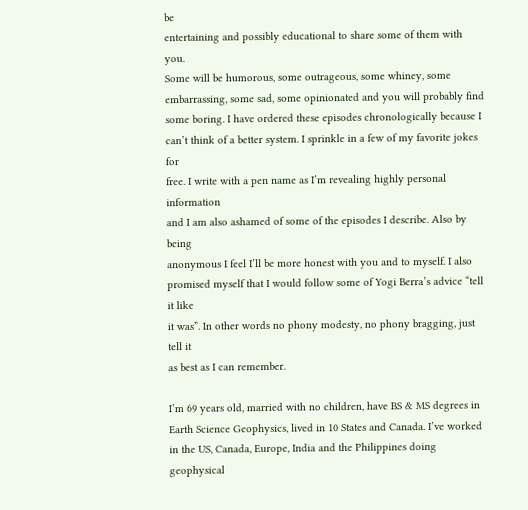be
entertaining and possibly educational to share some of them with you.
Some will be humorous, some outrageous, some whiney, some
embarrassing, some sad, some opinionated and you will probably find
some boring. I have ordered these episodes chronologically because I
can’t think of a better system. I sprinkle in a few of my favorite jokes for
free. I write with a pen name as I’m revealing highly personal information
and I am also ashamed of some of the episodes I describe. Also by being
anonymous I feel I’ll be more honest with you and to myself. I also
promised myself that I would follow some of Yogi Berra’s advice “tell it like
it was”. In other words no phony modesty, no phony bragging, just tell it
as best as I can remember.

I’m 69 years old, married with no children, have BS & MS degrees in
Earth Science Geophysics, lived in 10 States and Canada. I’ve worked
in the US, Canada, Europe, India and the Philippines doing geophysical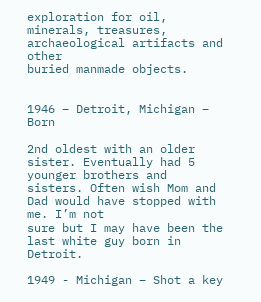exploration for oil, minerals, treasures, archaeological artifacts and other
buried manmade objects.


1946 – Detroit, Michigan – Born

2nd oldest with an older sister. Eventually had 5 younger brothers and
sisters. Often wish Mom and Dad would have stopped with me. I’m not
sure but I may have been the last white guy born in Detroit.

1949 - Michigan – Shot a key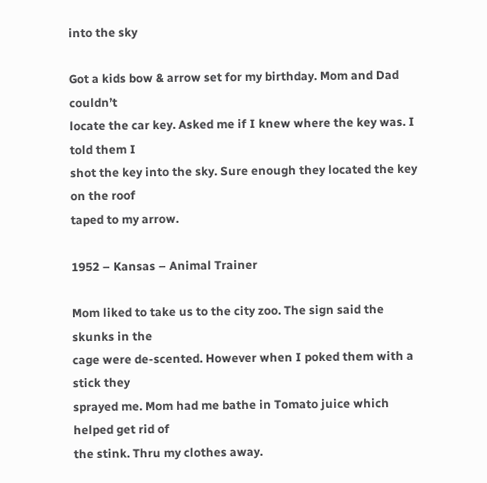into the sky

Got a kids bow & arrow set for my birthday. Mom and Dad couldn’t
locate the car key. Asked me if I knew where the key was. I told them I
shot the key into the sky. Sure enough they located the key on the roof
taped to my arrow.

1952 – Kansas – Animal Trainer

Mom liked to take us to the city zoo. The sign said the skunks in the
cage were de-scented. However when I poked them with a stick they
sprayed me. Mom had me bathe in Tomato juice which helped get rid of
the stink. Thru my clothes away.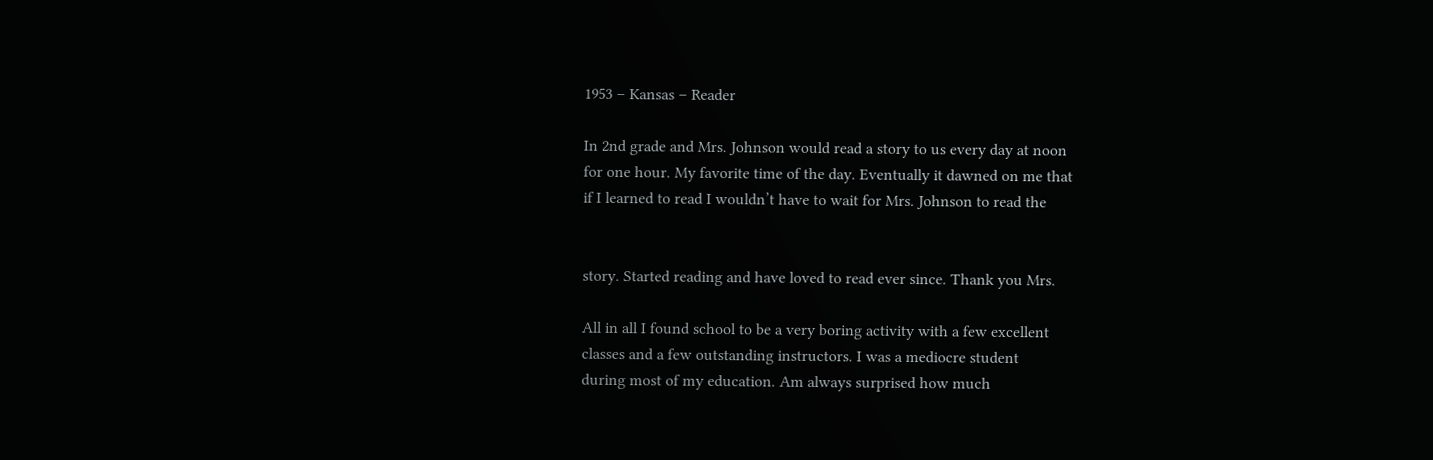1953 – Kansas – Reader

In 2nd grade and Mrs. Johnson would read a story to us every day at noon
for one hour. My favorite time of the day. Eventually it dawned on me that
if I learned to read I wouldn’t have to wait for Mrs. Johnson to read the


story. Started reading and have loved to read ever since. Thank you Mrs.

All in all I found school to be a very boring activity with a few excellent
classes and a few outstanding instructors. I was a mediocre student
during most of my education. Am always surprised how much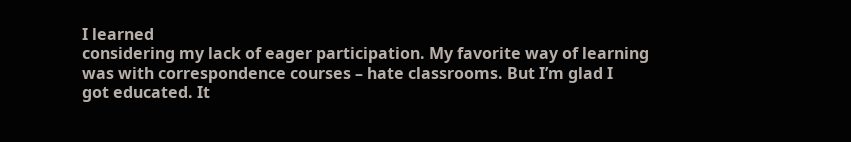I learned
considering my lack of eager participation. My favorite way of learning
was with correspondence courses – hate classrooms. But I’m glad I
got educated. It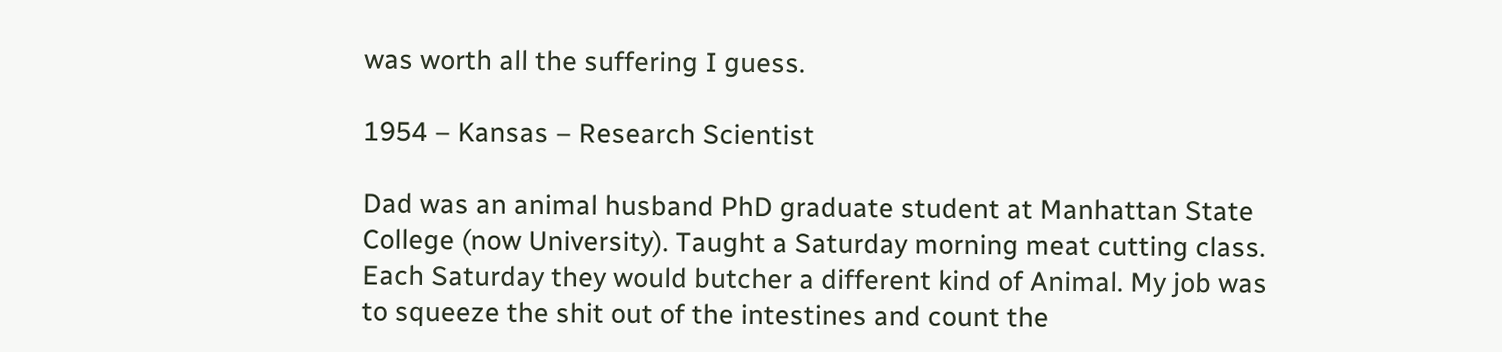was worth all the suffering I guess.

1954 – Kansas – Research Scientist

Dad was an animal husband PhD graduate student at Manhattan State
College (now University). Taught a Saturday morning meat cutting class.
Each Saturday they would butcher a different kind of Animal. My job was
to squeeze the shit out of the intestines and count the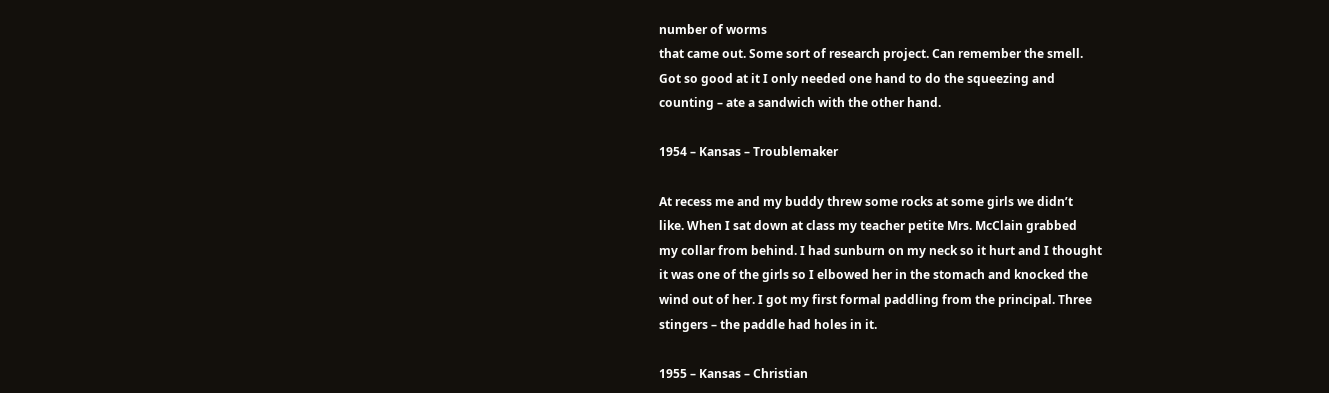number of worms
that came out. Some sort of research project. Can remember the smell.
Got so good at it I only needed one hand to do the squeezing and
counting – ate a sandwich with the other hand.

1954 – Kansas – Troublemaker

At recess me and my buddy threw some rocks at some girls we didn’t
like. When I sat down at class my teacher petite Mrs. McClain grabbed
my collar from behind. I had sunburn on my neck so it hurt and I thought
it was one of the girls so I elbowed her in the stomach and knocked the
wind out of her. I got my first formal paddling from the principal. Three
stingers – the paddle had holes in it.

1955 – Kansas – Christian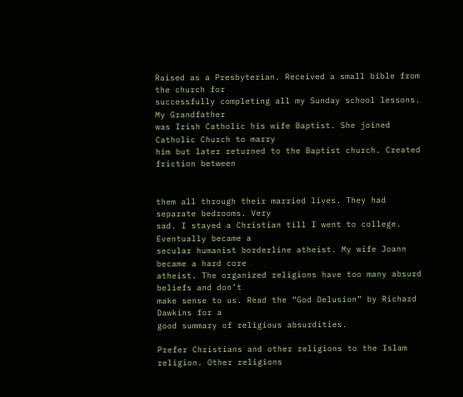Raised as a Presbyterian. Received a small bible from the church for
successfully completing all my Sunday school lessons. My Grandfather
was Irish Catholic his wife Baptist. She joined Catholic Church to marry
him but later returned to the Baptist church. Created friction between


them all through their married lives. They had separate bedrooms. Very
sad. I stayed a Christian till I went to college. Eventually became a
secular humanist borderline atheist. My wife Joann became a hard core
atheist. The organized religions have too many absurd beliefs and don’t
make sense to us. Read the “God Delusion” by Richard Dawkins for a
good summary of religious absurdities.

Prefer Christians and other religions to the Islam religion. Other religions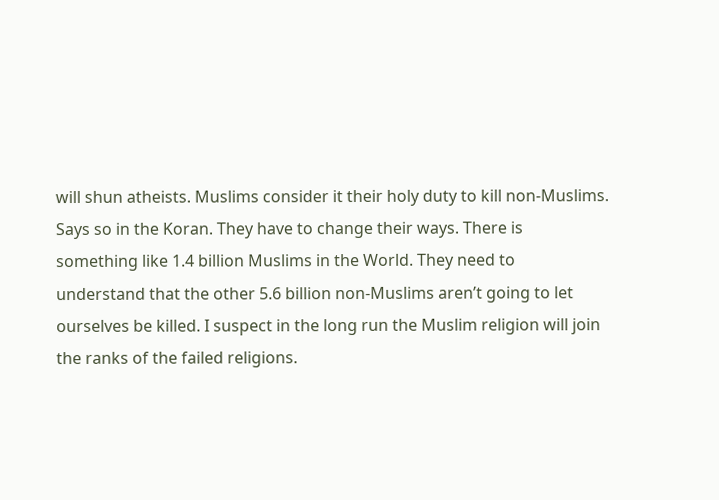will shun atheists. Muslims consider it their holy duty to kill non-Muslims.
Says so in the Koran. They have to change their ways. There is
something like 1.4 billion Muslims in the World. They need to
understand that the other 5.6 billion non-Muslims aren’t going to let
ourselves be killed. I suspect in the long run the Muslim religion will join
the ranks of the failed religions.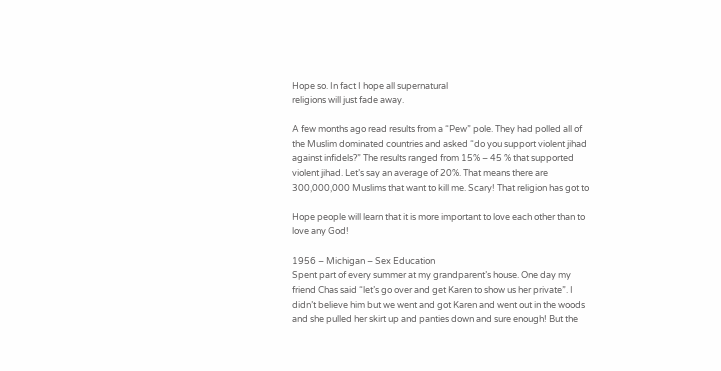Hope so. In fact I hope all supernatural
religions will just fade away.

A few months ago read results from a “Pew” pole. They had polled all of
the Muslim dominated countries and asked “do you support violent jihad
against infidels?” The results ranged from 15% – 45 % that supported
violent jihad. Let’s say an average of 20%. That means there are
300,000,000 Muslims that want to kill me. Scary! That religion has got to

Hope people will learn that it is more important to love each other than to
love any God!

1956 – Michigan – Sex Education
Spent part of every summer at my grandparent’s house. One day my
friend Chas said “let’s go over and get Karen to show us her private”. I
didn’t believe him but we went and got Karen and went out in the woods
and she pulled her skirt up and panties down and sure enough! But the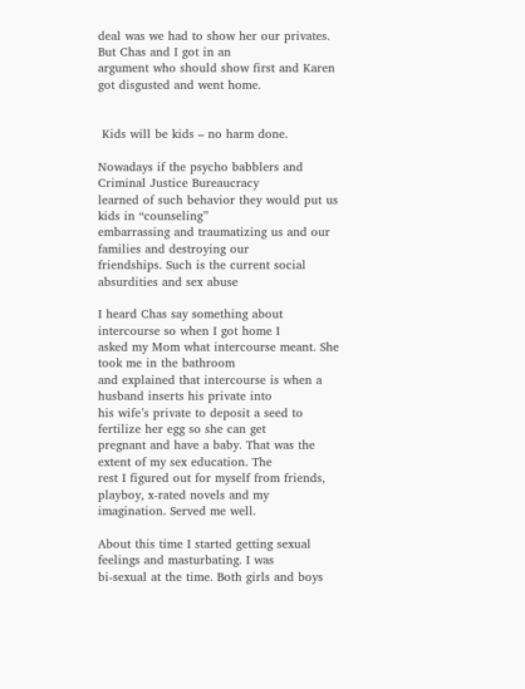deal was we had to show her our privates. But Chas and I got in an
argument who should show first and Karen got disgusted and went home.


 Kids will be kids – no harm done.

Nowadays if the psycho babblers and Criminal Justice Bureaucracy
learned of such behavior they would put us kids in “counseling”
embarrassing and traumatizing us and our families and destroying our
friendships. Such is the current social absurdities and sex abuse

I heard Chas say something about intercourse so when I got home I
asked my Mom what intercourse meant. She took me in the bathroom
and explained that intercourse is when a husband inserts his private into
his wife’s private to deposit a seed to fertilize her egg so she can get
pregnant and have a baby. That was the extent of my sex education. The
rest I figured out for myself from friends, playboy, x-rated novels and my
imagination. Served me well.

About this time I started getting sexual feelings and masturbating. I was
bi-sexual at the time. Both girls and boys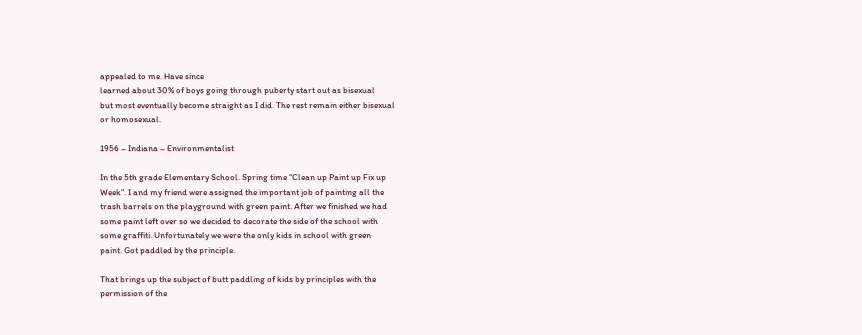appealed to me. Have since
learned about 30% of boys going through puberty start out as bisexual
but most eventually become straight as I did. The rest remain either bisexual
or homosexual.

1956 – Indiana – Environmentalist

In the 5th grade Elementary School. Spring time “Clean up Paint up Fix up
Week”. I and my friend were assigned the important job of painting all the
trash barrels on the playground with green paint. After we finished we had
some paint left over so we decided to decorate the side of the school with
some graffiti. Unfortunately we were the only kids in school with green
paint. Got paddled by the principle.

That brings up the subject of butt paddling of kids by principles with the
permission of the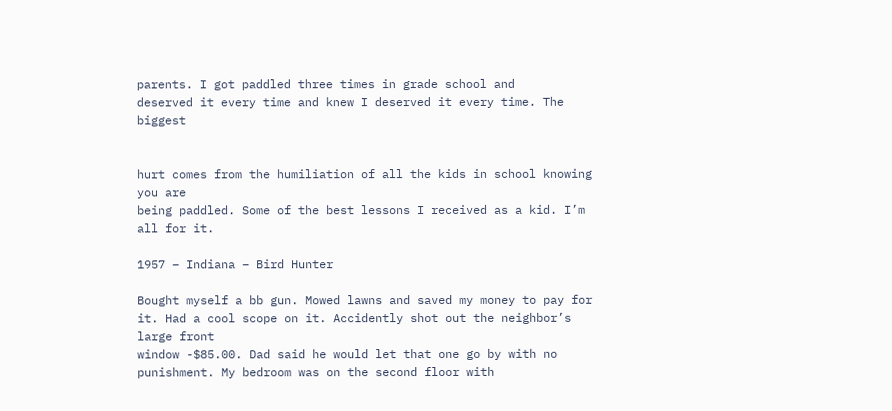parents. I got paddled three times in grade school and
deserved it every time and knew I deserved it every time. The biggest


hurt comes from the humiliation of all the kids in school knowing you are
being paddled. Some of the best lessons I received as a kid. I’m all for it.

1957 – Indiana – Bird Hunter

Bought myself a bb gun. Mowed lawns and saved my money to pay for
it. Had a cool scope on it. Accidently shot out the neighbor’s large front
window -$85.00. Dad said he would let that one go by with no
punishment. My bedroom was on the second floor with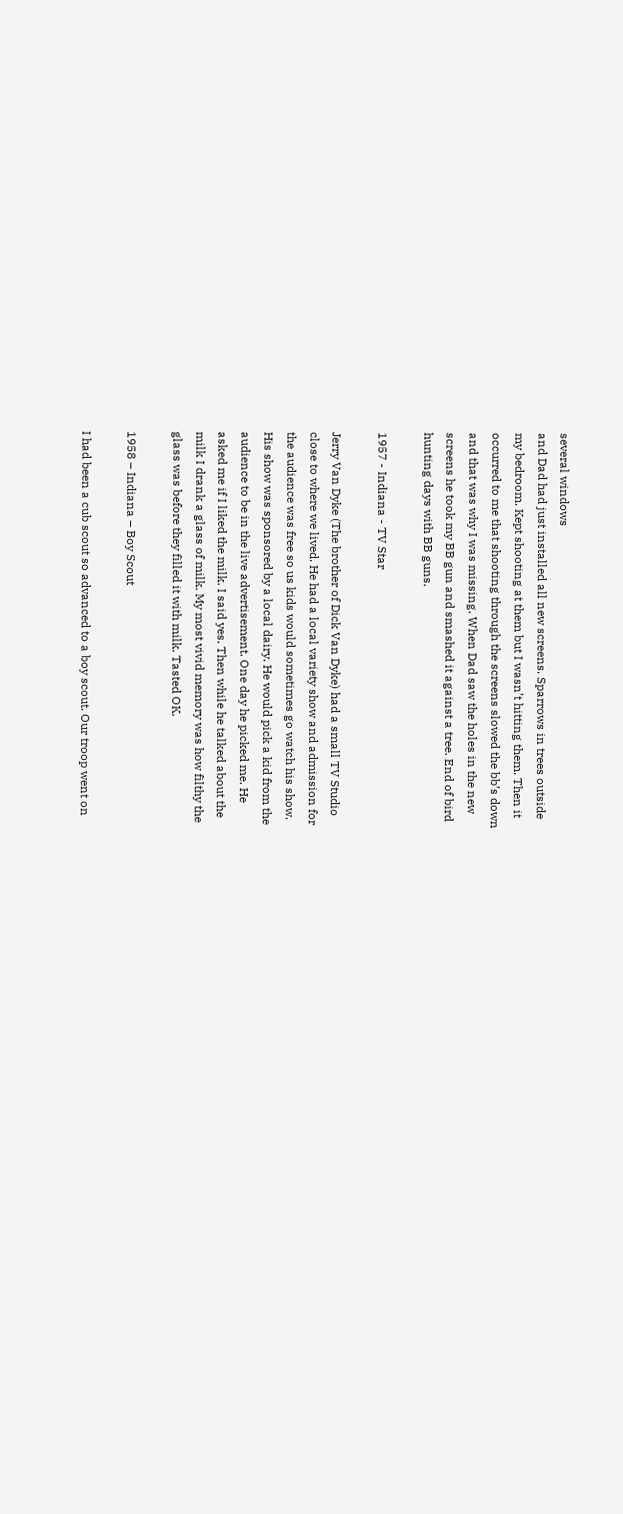several windows
and Dad had just installed all new screens. Sparrows in trees outside
my bedroom. Kept shooting at them but I wasn’t hitting them. Then it
occurred to me that shooting through the screens slowed the bb’s down
and that was why I was missing. When Dad saw the holes in the new
screens he took my BB gun and smashed it against a tree. End of bird
hunting days with BB guns.

1957 - Indiana - TV Star

Jerry Van Dyke (The brother of Dick Van Dyke) had a small TV Studio
close to where we lived. He had a local variety show and admission for
the audience was free so us kids would sometimes go watch his show.
His show was sponsored by a local dairy. He would pick a kid from the
audience to be in the live advertisement. One day he picked me. He
asked me if I liked the milk. I said yes. Then while he talked about the
milk I drank a glass of milk. My most vivid memory was how filthy the
glass was before they filled it with milk. Tasted OK.

1958 – Indiana – Boy Scout

I had been a cub scout so advanced to a boy scout. Our troop went on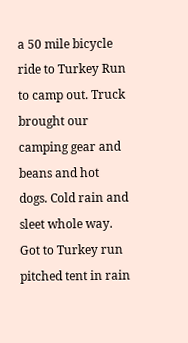a 50 mile bicycle ride to Turkey Run to camp out. Truck brought our
camping gear and beans and hot dogs. Cold rain and sleet whole way.
Got to Turkey run pitched tent in rain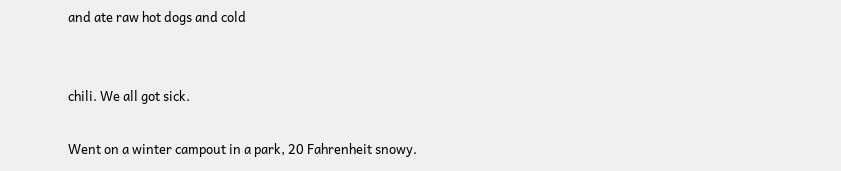and ate raw hot dogs and cold


chili. We all got sick.

Went on a winter campout in a park, 20 Fahrenheit snowy.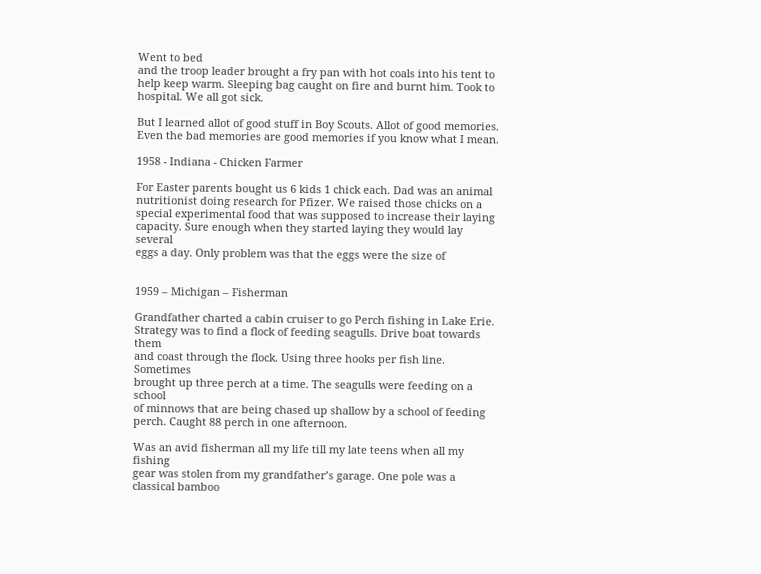Went to bed
and the troop leader brought a fry pan with hot coals into his tent to
help keep warm. Sleeping bag caught on fire and burnt him. Took to
hospital. We all got sick.

But I learned allot of good stuff in Boy Scouts. Allot of good memories.
Even the bad memories are good memories if you know what I mean.

1958 - Indiana - Chicken Farmer

For Easter parents bought us 6 kids 1 chick each. Dad was an animal
nutritionist doing research for Pfizer. We raised those chicks on a
special experimental food that was supposed to increase their laying
capacity. Sure enough when they started laying they would lay several
eggs a day. Only problem was that the eggs were the size of


1959 – Michigan – Fisherman

Grandfather charted a cabin cruiser to go Perch fishing in Lake Erie.
Strategy was to find a flock of feeding seagulls. Drive boat towards them
and coast through the flock. Using three hooks per fish line. Sometimes
brought up three perch at a time. The seagulls were feeding on a school
of minnows that are being chased up shallow by a school of feeding
perch. Caught 88 perch in one afternoon.

Was an avid fisherman all my life till my late teens when all my fishing
gear was stolen from my grandfather’s garage. One pole was a
classical bamboo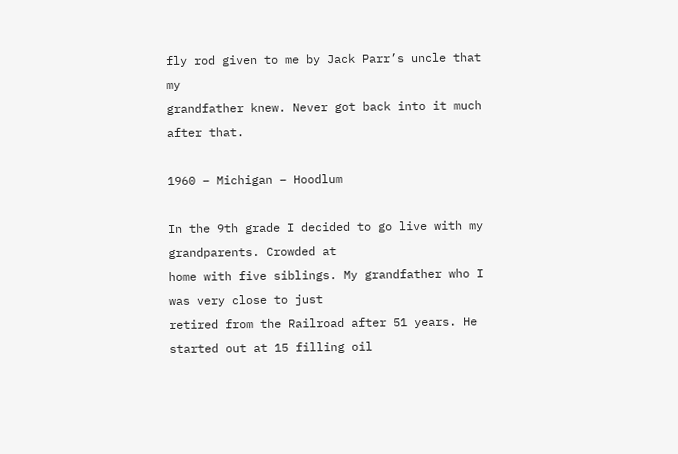fly rod given to me by Jack Parr’s uncle that my
grandfather knew. Never got back into it much after that.

1960 – Michigan – Hoodlum

In the 9th grade I decided to go live with my grandparents. Crowded at
home with five siblings. My grandfather who I was very close to just
retired from the Railroad after 51 years. He started out at 15 filling oil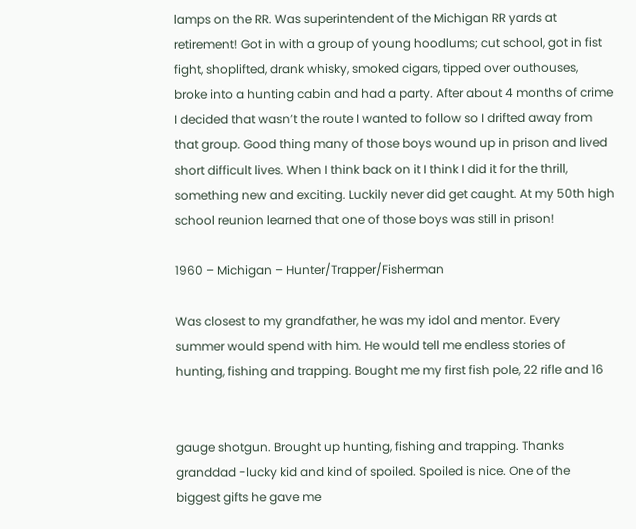lamps on the RR. Was superintendent of the Michigan RR yards at
retirement! Got in with a group of young hoodlums; cut school, got in fist
fight, shoplifted, drank whisky, smoked cigars, tipped over outhouses,
broke into a hunting cabin and had a party. After about 4 months of crime
I decided that wasn’t the route I wanted to follow so I drifted away from
that group. Good thing many of those boys wound up in prison and lived
short difficult lives. When I think back on it I think I did it for the thrill,
something new and exciting. Luckily never did get caught. At my 50th high
school reunion learned that one of those boys was still in prison!

1960 – Michigan – Hunter/Trapper/Fisherman

Was closest to my grandfather, he was my idol and mentor. Every
summer would spend with him. He would tell me endless stories of
hunting, fishing and trapping. Bought me my first fish pole, 22 rifle and 16


gauge shotgun. Brought up hunting, fishing and trapping. Thanks
granddad -lucky kid and kind of spoiled. Spoiled is nice. One of the
biggest gifts he gave me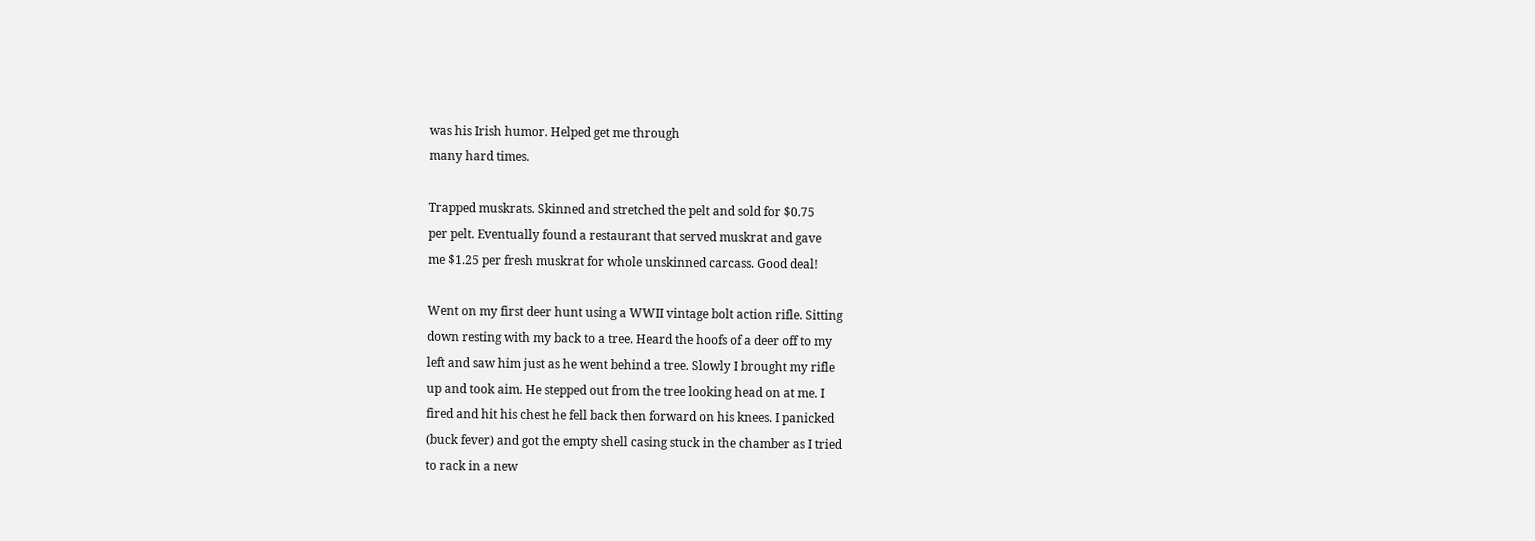was his Irish humor. Helped get me through
many hard times.

Trapped muskrats. Skinned and stretched the pelt and sold for $0.75
per pelt. Eventually found a restaurant that served muskrat and gave
me $1.25 per fresh muskrat for whole unskinned carcass. Good deal!

Went on my first deer hunt using a WWII vintage bolt action rifle. Sitting
down resting with my back to a tree. Heard the hoofs of a deer off to my
left and saw him just as he went behind a tree. Slowly I brought my rifle
up and took aim. He stepped out from the tree looking head on at me. I
fired and hit his chest he fell back then forward on his knees. I panicked
(buck fever) and got the empty shell casing stuck in the chamber as I tried
to rack in a new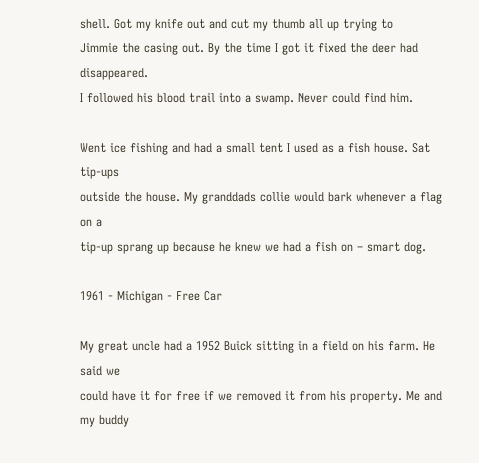shell. Got my knife out and cut my thumb all up trying to
Jimmie the casing out. By the time I got it fixed the deer had disappeared.
I followed his blood trail into a swamp. Never could find him.

Went ice fishing and had a small tent I used as a fish house. Sat tip-ups
outside the house. My granddads collie would bark whenever a flag on a
tip-up sprang up because he knew we had a fish on – smart dog.

1961 - Michigan - Free Car

My great uncle had a 1952 Buick sitting in a field on his farm. He said we
could have it for free if we removed it from his property. Me and my buddy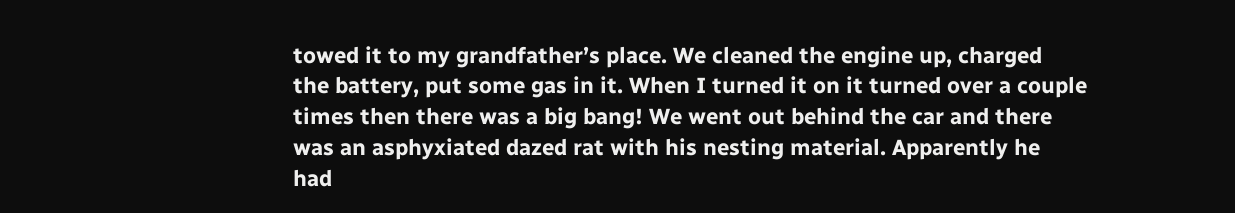towed it to my grandfather’s place. We cleaned the engine up, charged
the battery, put some gas in it. When I turned it on it turned over a couple
times then there was a big bang! We went out behind the car and there
was an asphyxiated dazed rat with his nesting material. Apparently he
had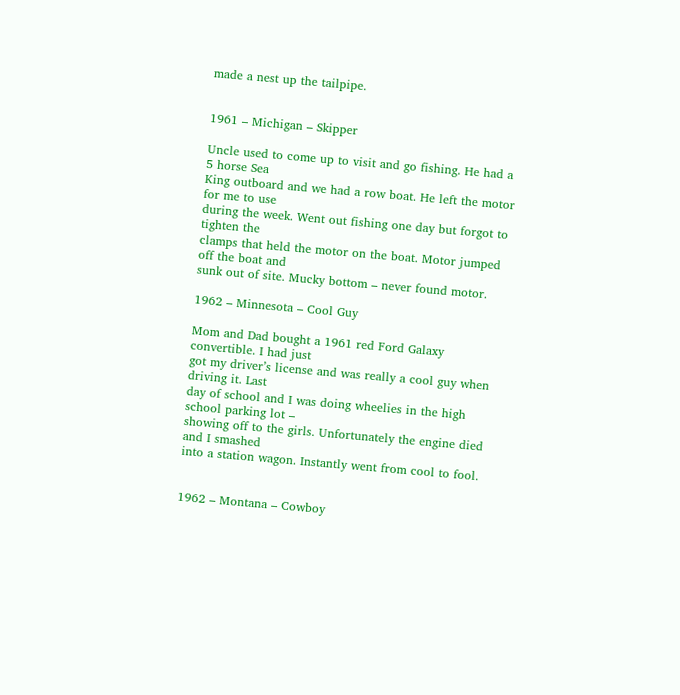made a nest up the tailpipe.


1961 – Michigan – Skipper

Uncle used to come up to visit and go fishing. He had a 5 horse Sea
King outboard and we had a row boat. He left the motor for me to use
during the week. Went out fishing one day but forgot to tighten the
clamps that held the motor on the boat. Motor jumped off the boat and
sunk out of site. Mucky bottom – never found motor.

1962 – Minnesota – Cool Guy

Mom and Dad bought a 1961 red Ford Galaxy convertible. I had just
got my driver’s license and was really a cool guy when driving it. Last
day of school and I was doing wheelies in the high school parking lot –
showing off to the girls. Unfortunately the engine died and I smashed
into a station wagon. Instantly went from cool to fool.


1962 – Montana – Cowboy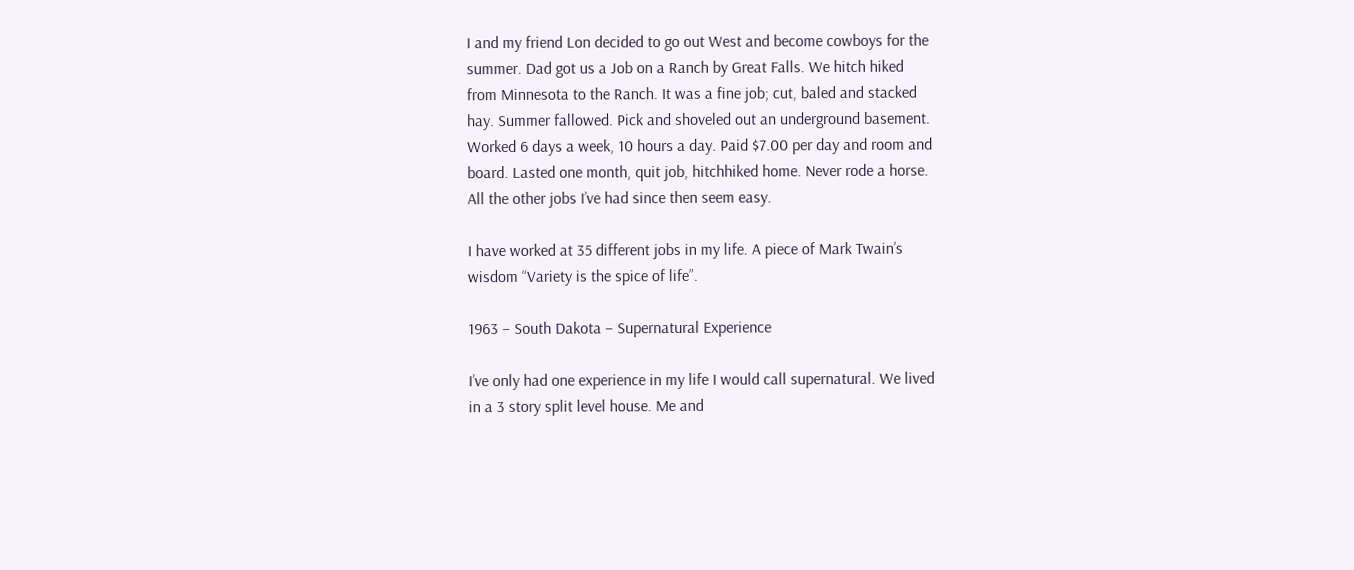I and my friend Lon decided to go out West and become cowboys for the
summer. Dad got us a Job on a Ranch by Great Falls. We hitch hiked
from Minnesota to the Ranch. It was a fine job; cut, baled and stacked
hay. Summer fallowed. Pick and shoveled out an underground basement.
Worked 6 days a week, 10 hours a day. Paid $7.00 per day and room and
board. Lasted one month, quit job, hitchhiked home. Never rode a horse.
All the other jobs I’ve had since then seem easy.

I have worked at 35 different jobs in my life. A piece of Mark Twain’s
wisdom “Variety is the spice of life”.

1963 – South Dakota – Supernatural Experience

I’ve only had one experience in my life I would call supernatural. We lived
in a 3 story split level house. Me and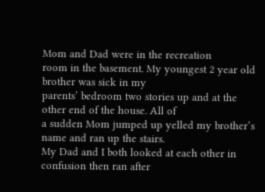Mom and Dad were in the recreation
room in the basement. My youngest 2 year old brother was sick in my
parents’ bedroom two stories up and at the other end of the house. All of
a sudden Mom jumped up yelled my brother’s name and ran up the stairs.
My Dad and I both looked at each other in confusion then ran after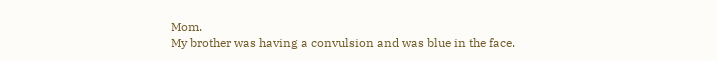Mom.
My brother was having a convulsion and was blue in the face.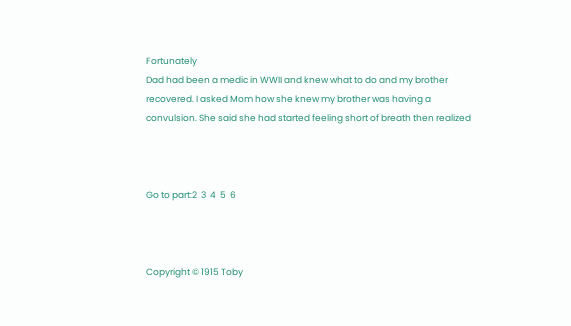Fortunately
Dad had been a medic in WWII and knew what to do and my brother
recovered. I asked Mom how she knew my brother was having a
convulsion. She said she had started feeling short of breath then realized



Go to part:2  3  4  5  6



Copyright © 1915 Toby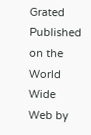Grated
Published on the World Wide Web by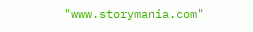"www.storymania.com"